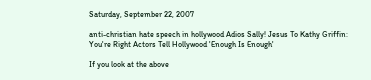Saturday, September 22, 2007

anti-christian hate speech in hollywood Adios Sally! Jesus To Kathy Griffin: You're Right Actors Tell Hollywood 'Enough Is Enough'

If you look at the above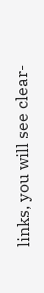links, you will see clear-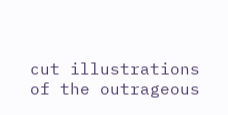cut illustrations of the outrageous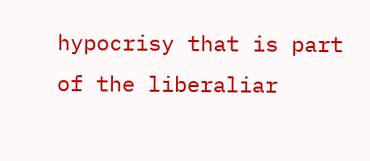hypocrisy that is part of the liberaliar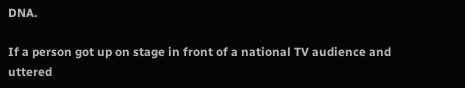DNA.

If a person got up on stage in front of a national TV audience and uttered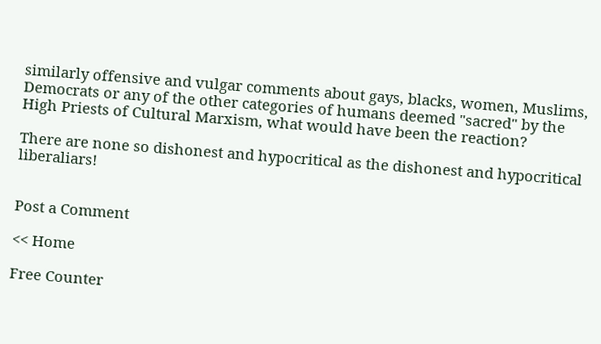similarly offensive and vulgar comments about gays, blacks, women, Muslims, Democrats or any of the other categories of humans deemed "sacred" by the High Priests of Cultural Marxism, what would have been the reaction?

There are none so dishonest and hypocritical as the dishonest and hypocritical liberaliars!


Post a Comment

<< Home

Free Counter